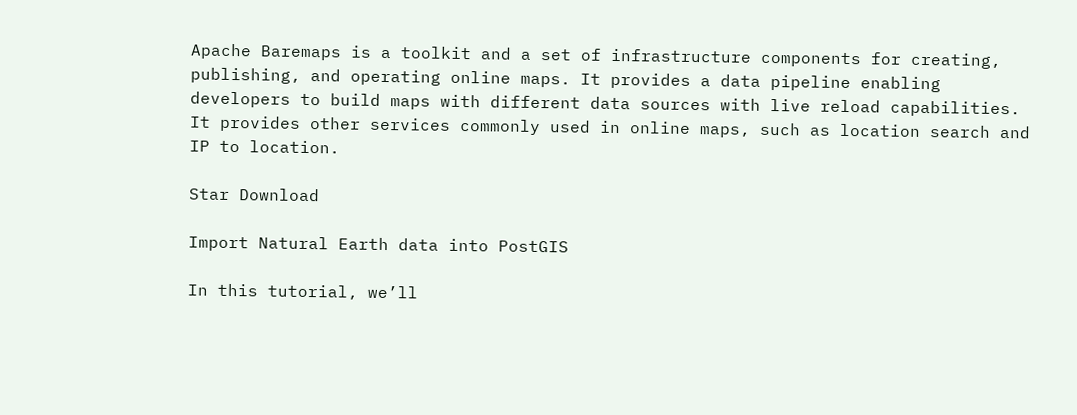Apache Baremaps is a toolkit and a set of infrastructure components for creating, publishing, and operating online maps. It provides a data pipeline enabling developers to build maps with different data sources with live reload capabilities. It provides other services commonly used in online maps, such as location search and IP to location.

Star Download

Import Natural Earth data into PostGIS

In this tutorial, we’ll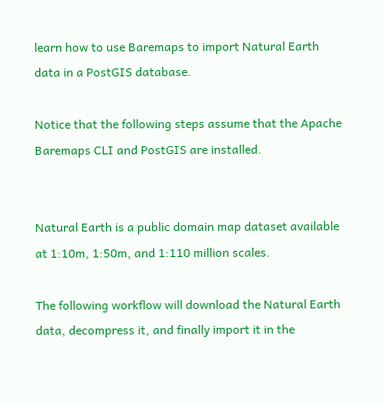learn how to use Baremaps to import Natural Earth data in a PostGIS database.

Notice that the following steps assume that the Apache Baremaps CLI and PostGIS are installed.


Natural Earth is a public domain map dataset available at 1:10m, 1:50m, and 1:110 million scales.

The following workflow will download the Natural Earth data, decompress it, and finally import it in the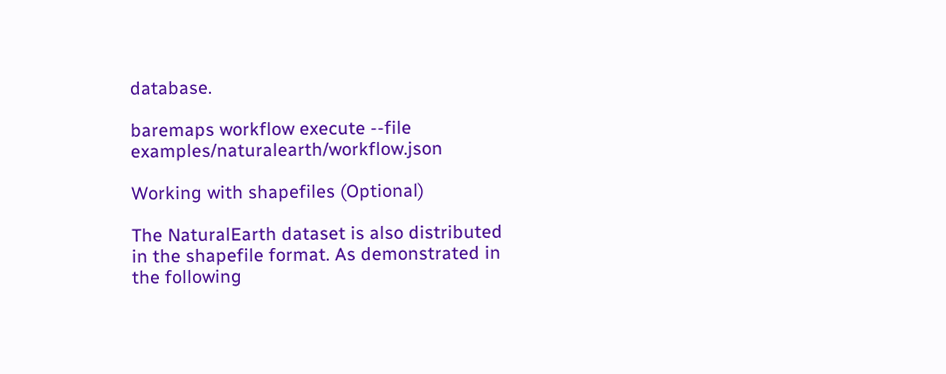database.

baremaps workflow execute --file examples/naturalearth/workflow.json

Working with shapefiles (Optional)

The NaturalEarth dataset is also distributed in the shapefile format. As demonstrated in the following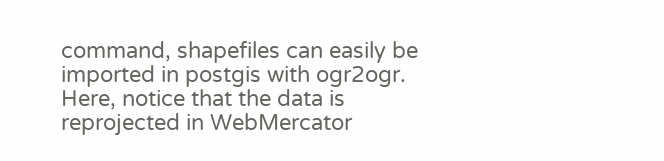command, shapefiles can easily be imported in postgis with ogr2ogr. Here, notice that the data is reprojected in WebMercator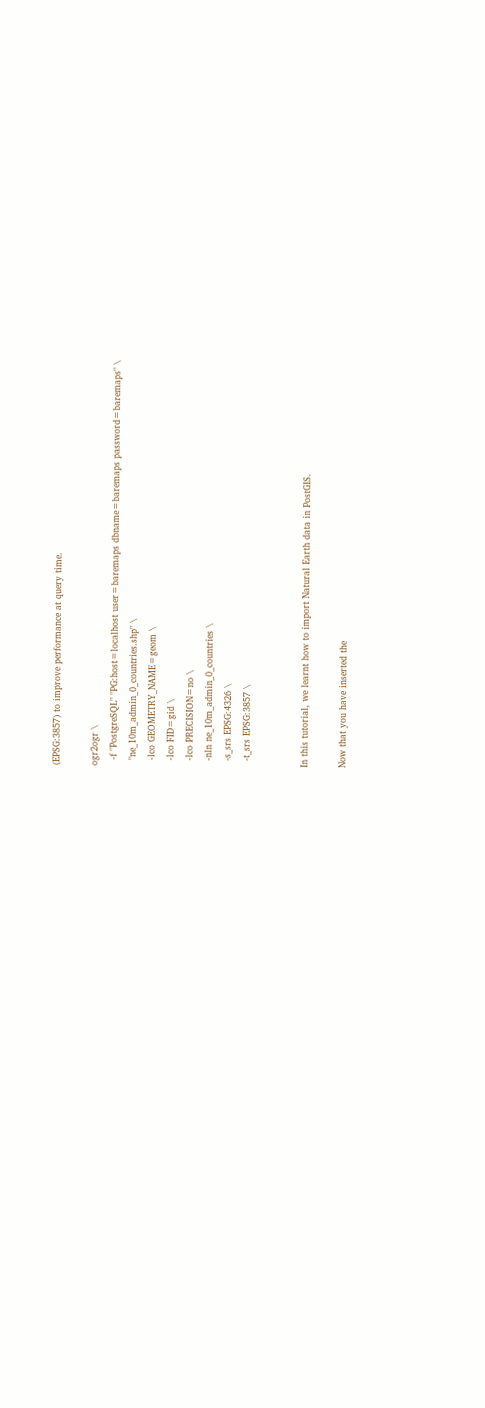(EPSG:3857) to improve performance at query time.

ogr2ogr \
  -f "PostgreSQL" "PG:host=localhost user=baremaps dbname=baremaps password=baremaps" \
  "ne_10m_admin_0_countries.shp" \
  -lco GEOMETRY_NAME=geom \
  -lco FID=gid \
  -lco PRECISION=no \
  -nln ne_10m_admin_0_countries \
  -s_srs EPSG:4326 \
  -t_srs EPSG:3857 \


In this tutorial, we learnt how to import Natural Earth data in PostGIS.

Now that you have inserted the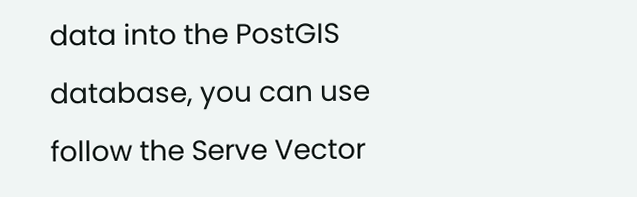data into the PostGIS database, you can use follow the Serve Vector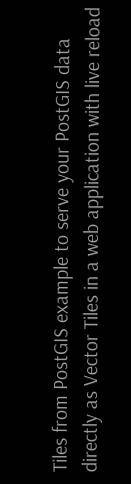Tiles from PostGIS example to serve your PostGIS data directly as Vector Tiles in a web application with live reload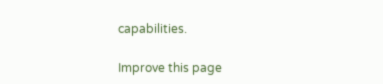capabilities.

Improve this page